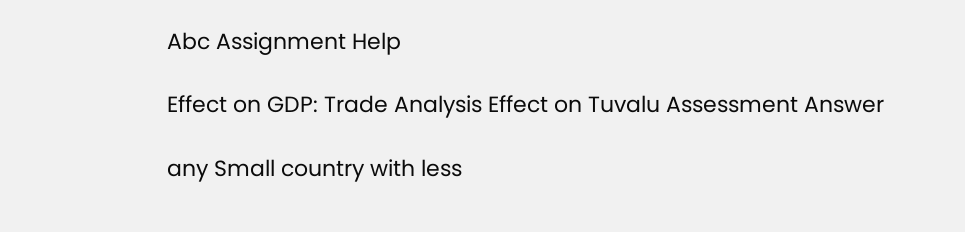Abc Assignment Help

Effect on GDP: Trade Analysis Effect on Tuvalu Assessment Answer

any Small country with less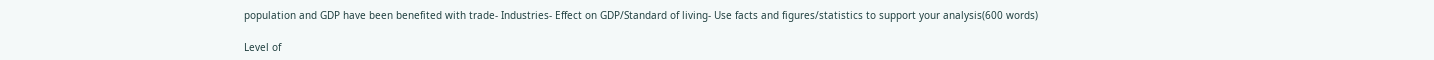population and GDP have been benefited with trade- Industries- Effect on GDP/Standard of living- Use facts and figures/statistics to support your analysis(600 words)

Level of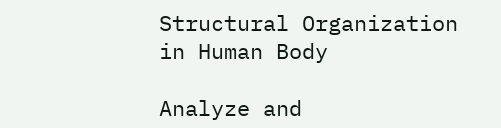Structural Organization in Human Body

Analyze and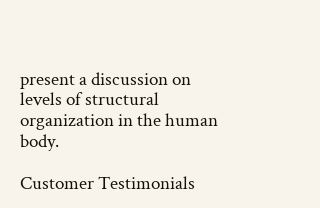present a discussion on levels of structural organization in the human body.

Customer Testimonials